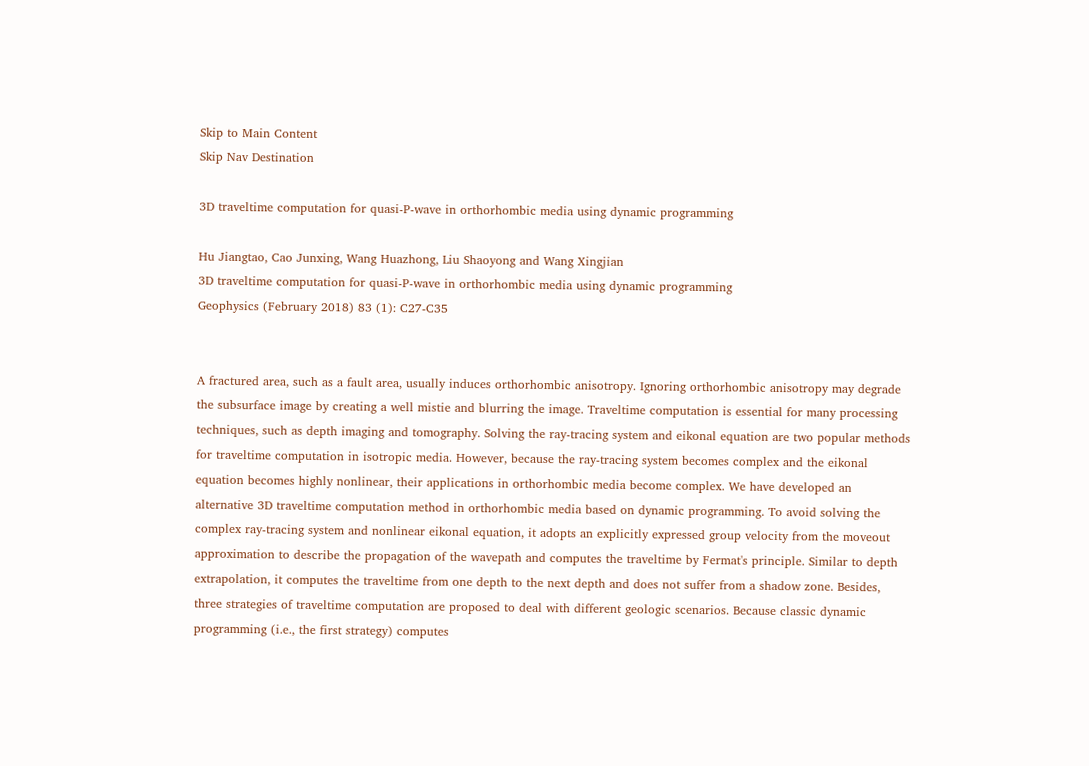Skip to Main Content
Skip Nav Destination

3D traveltime computation for quasi-P-wave in orthorhombic media using dynamic programming

Hu Jiangtao, Cao Junxing, Wang Huazhong, Liu Shaoyong and Wang Xingjian
3D traveltime computation for quasi-P-wave in orthorhombic media using dynamic programming
Geophysics (February 2018) 83 (1): C27-C35


A fractured area, such as a fault area, usually induces orthorhombic anisotropy. Ignoring orthorhombic anisotropy may degrade the subsurface image by creating a well mistie and blurring the image. Traveltime computation is essential for many processing techniques, such as depth imaging and tomography. Solving the ray-tracing system and eikonal equation are two popular methods for traveltime computation in isotropic media. However, because the ray-tracing system becomes complex and the eikonal equation becomes highly nonlinear, their applications in orthorhombic media become complex. We have developed an alternative 3D traveltime computation method in orthorhombic media based on dynamic programming. To avoid solving the complex ray-tracing system and nonlinear eikonal equation, it adopts an explicitly expressed group velocity from the moveout approximation to describe the propagation of the wavepath and computes the traveltime by Fermat's principle. Similar to depth extrapolation, it computes the traveltime from one depth to the next depth and does not suffer from a shadow zone. Besides, three strategies of traveltime computation are proposed to deal with different geologic scenarios. Because classic dynamic programming (i.e., the first strategy) computes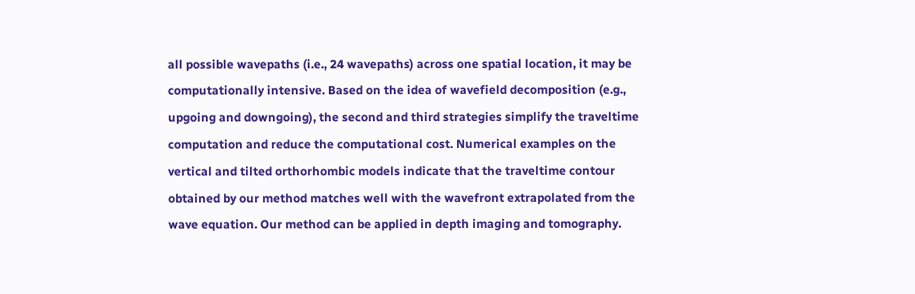all possible wavepaths (i.e., 24 wavepaths) across one spatial location, it may be computationally intensive. Based on the idea of wavefield decomposition (e.g., upgoing and downgoing), the second and third strategies simplify the traveltime computation and reduce the computational cost. Numerical examples on the vertical and tilted orthorhombic models indicate that the traveltime contour obtained by our method matches well with the wavefront extrapolated from the wave equation. Our method can be applied in depth imaging and tomography.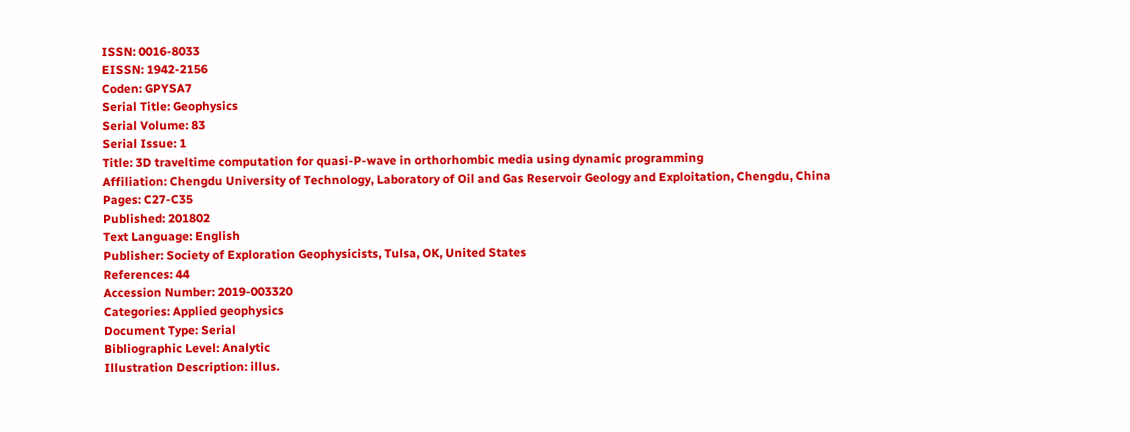ISSN: 0016-8033
EISSN: 1942-2156
Coden: GPYSA7
Serial Title: Geophysics
Serial Volume: 83
Serial Issue: 1
Title: 3D traveltime computation for quasi-P-wave in orthorhombic media using dynamic programming
Affiliation: Chengdu University of Technology, Laboratory of Oil and Gas Reservoir Geology and Exploitation, Chengdu, China
Pages: C27-C35
Published: 201802
Text Language: English
Publisher: Society of Exploration Geophysicists, Tulsa, OK, United States
References: 44
Accession Number: 2019-003320
Categories: Applied geophysics
Document Type: Serial
Bibliographic Level: Analytic
Illustration Description: illus.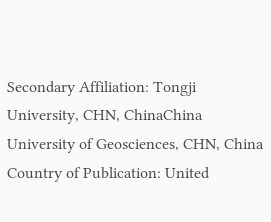Secondary Affiliation: Tongji University, CHN, ChinaChina University of Geosciences, CHN, China
Country of Publication: United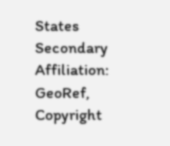States
Secondary Affiliation: GeoRef, Copyright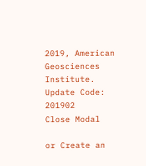2019, American Geosciences Institute.
Update Code: 201902
Close Modal

or Create an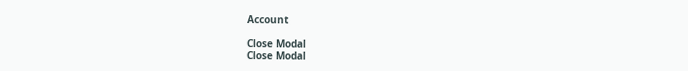Account

Close Modal
Close Modal